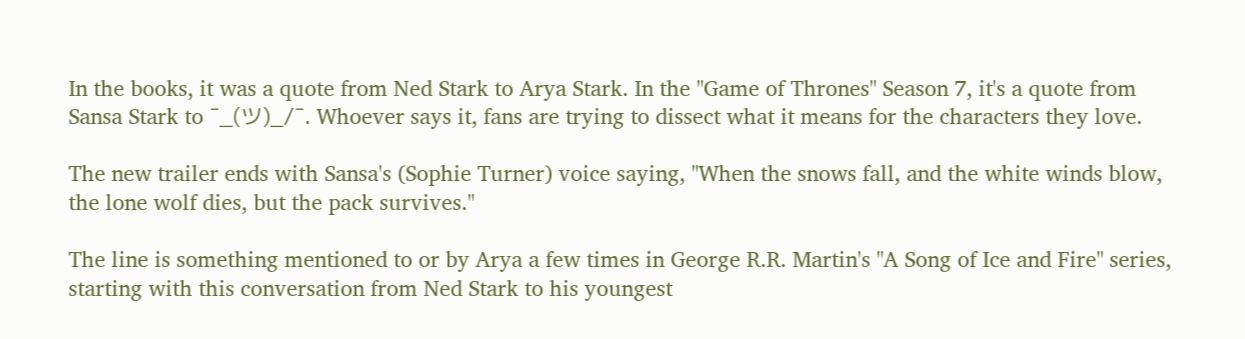In the books, it was a quote from Ned Stark to Arya Stark. In the "Game of Thrones" Season 7, it's a quote from Sansa Stark to ¯_(ツ)_/¯. Whoever says it, fans are trying to dissect what it means for the characters they love.

The new trailer ends with Sansa's (Sophie Turner) voice saying, "When the snows fall, and the white winds blow, the lone wolf dies, but the pack survives."

The line is something mentioned to or by Arya a few times in George R.R. Martin's "A Song of Ice and Fire" series, starting with this conversation from Ned Stark to his youngest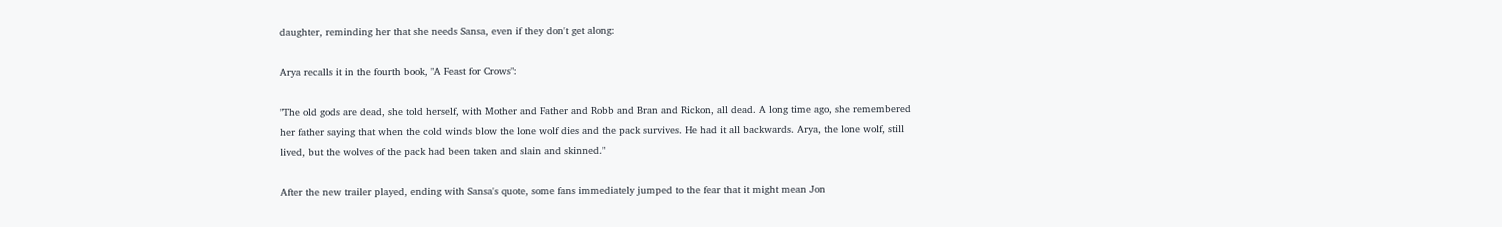daughter, reminding her that she needs Sansa, even if they don't get along:

Arya recalls it in the fourth book, "A Feast for Crows":

"The old gods are dead, she told herself, with Mother and Father and Robb and Bran and Rickon, all dead. A long time ago, she remembered her father saying that when the cold winds blow the lone wolf dies and the pack survives. He had it all backwards. Arya, the lone wolf, still lived, but the wolves of the pack had been taken and slain and skinned."

After the new trailer played, ending with Sansa's quote, some fans immediately jumped to the fear that it might mean Jon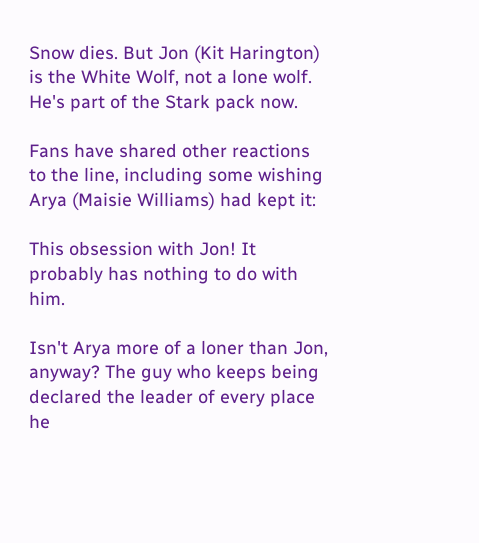Snow dies. But Jon (Kit Harington) is the White Wolf, not a lone wolf. He's part of the Stark pack now.

Fans have shared other reactions to the line, including some wishing Arya (Maisie Williams) had kept it:

This obsession with Jon! It probably has nothing to do with him.

Isn't Arya more of a loner than Jon, anyway? The guy who keeps being declared the leader of every place he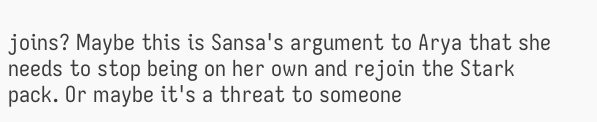joins? Maybe this is Sansa's argument to Arya that she needs to stop being on her own and rejoin the Stark pack. Or maybe it's a threat to someone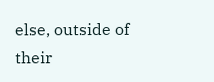else, outside of their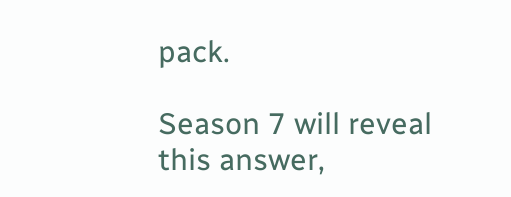pack.

Season 7 will reveal this answer,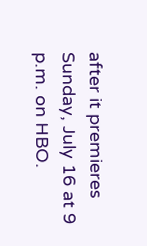after it premieres Sunday, July 16 at 9 p.m. on HBO.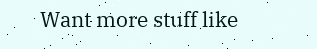Want more stuff like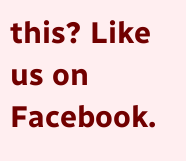this? Like us on Facebook.